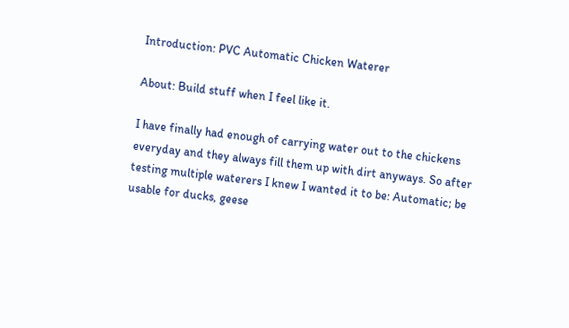Introduction: PVC Automatic Chicken Waterer

About: Build stuff when I feel like it.

I have finally had enough of carrying water out to the chickens everyday and they always fill them up with dirt anyways. So after testing multiple waterers I knew I wanted it to be: Automatic; be usable for ducks, geese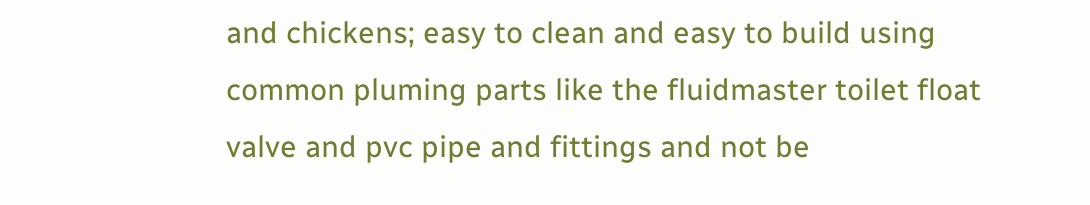and chickens; easy to clean and easy to build using common pluming parts like the fluidmaster toilet float valve and pvc pipe and fittings and not be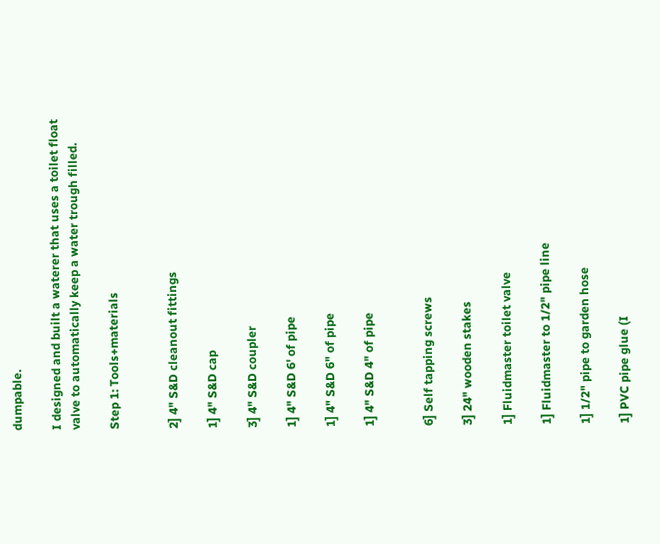dumpable.

I designed and built a waterer that uses a toilet float valve to automatically keep a water trough filled.

Step 1: Tools+materials


2] 4" S&D cleanout fittings

1] 4" S&D cap

3] 4" S&D coupler

1] 4" S&D 6' of pipe

1] 4" S&D 6" of pipe

1] 4" S&D 4" of pipe


6] Self tapping screws

3] 24" wooden stakes

1] Fluidmaster toilet valve

1] Fluidmaster to 1/2" pipe line

1] 1/2" pipe to garden hose

1] PVC pipe glue (I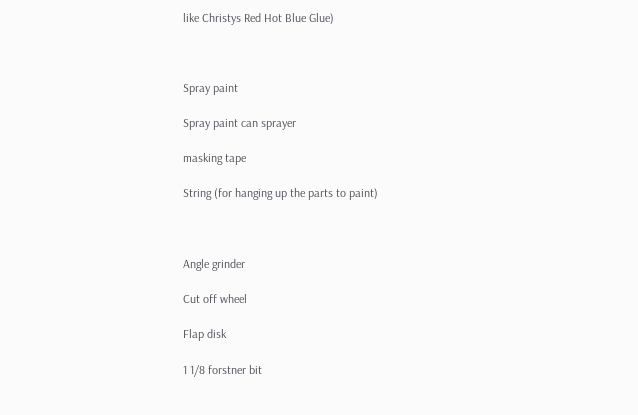like Christys Red Hot Blue Glue)



Spray paint

Spray paint can sprayer

masking tape

String (for hanging up the parts to paint)



Angle grinder

Cut off wheel

Flap disk

1 1/8 forstner bit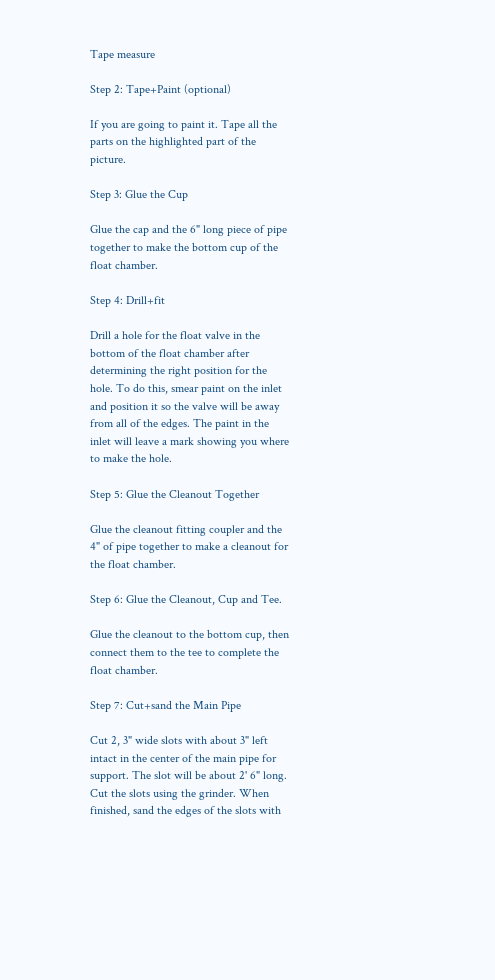Tape measure

Step 2: Tape+Paint (optional)

If you are going to paint it. Tape all the parts on the highlighted part of the picture.

Step 3: Glue the Cup

Glue the cap and the 6" long piece of pipe together to make the bottom cup of the float chamber.

Step 4: Drill+fit

Drill a hole for the float valve in the bottom of the float chamber after determining the right position for the hole. To do this, smear paint on the inlet and position it so the valve will be away from all of the edges. The paint in the inlet will leave a mark showing you where to make the hole.

Step 5: Glue the Cleanout Together

Glue the cleanout fitting coupler and the 4" of pipe together to make a cleanout for the float chamber.

Step 6: Glue the Cleanout, Cup and Tee.

Glue the cleanout to the bottom cup, then connect them to the tee to complete the float chamber.

Step 7: Cut+sand the Main Pipe

Cut 2, 3" wide slots with about 3" left intact in the center of the main pipe for support. The slot will be about 2' 6" long. Cut the slots using the grinder. When finished, sand the edges of the slots with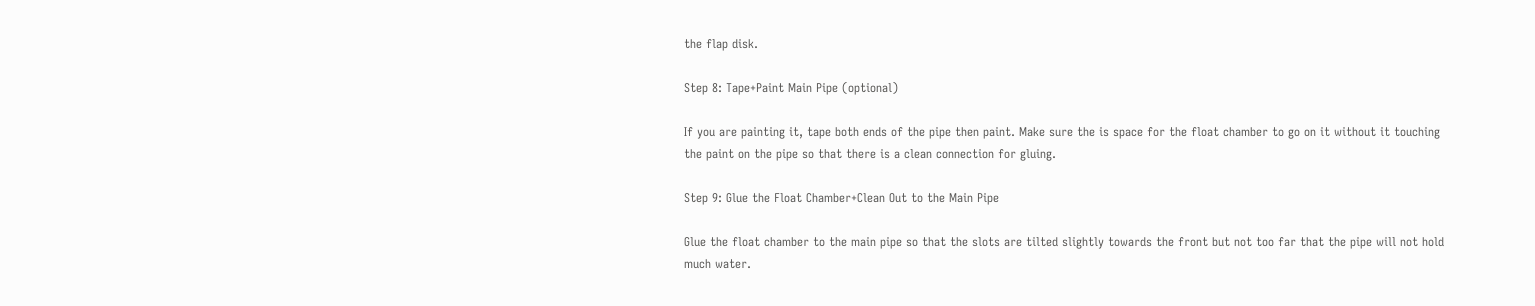the flap disk.

Step 8: Tape+Paint Main Pipe (optional)

If you are painting it, tape both ends of the pipe then paint. Make sure the is space for the float chamber to go on it without it touching the paint on the pipe so that there is a clean connection for gluing.

Step 9: Glue the Float Chamber+Clean Out to the Main Pipe

Glue the float chamber to the main pipe so that the slots are tilted slightly towards the front but not too far that the pipe will not hold much water.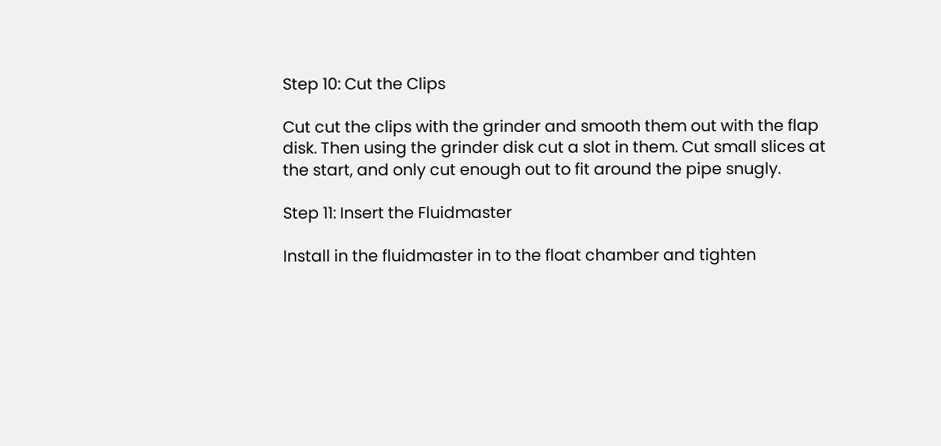Step 10: Cut the Clips

Cut cut the clips with the grinder and smooth them out with the flap disk. Then using the grinder disk cut a slot in them. Cut small slices at the start, and only cut enough out to fit around the pipe snugly.

Step 11: Insert the Fluidmaster

Install in the fluidmaster in to the float chamber and tighten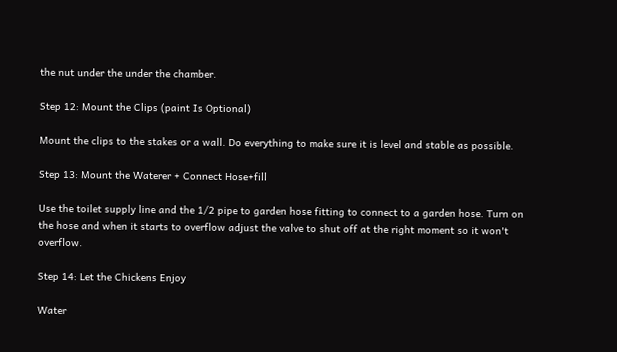the nut under the under the chamber.

Step 12: Mount the Clips (paint Is Optional)

Mount the clips to the stakes or a wall. Do everything to make sure it is level and stable as possible.

Step 13: Mount the Waterer + Connect Hose+fill

Use the toilet supply line and the 1/2 pipe to garden hose fitting to connect to a garden hose. Turn on the hose and when it starts to overflow adjust the valve to shut off at the right moment so it won't overflow.

Step 14: Let the Chickens Enjoy

Water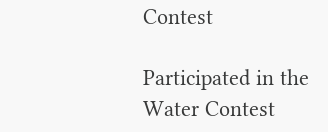Contest

Participated in the
Water Contest